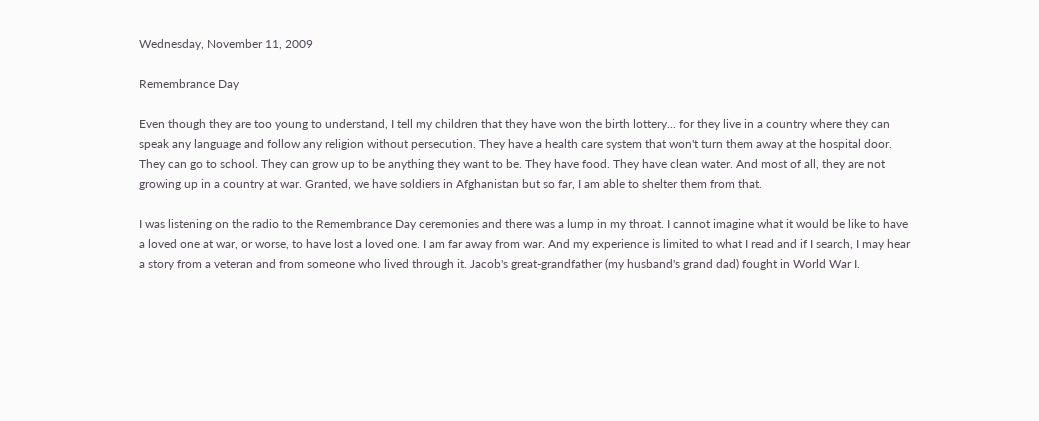Wednesday, November 11, 2009

Remembrance Day

Even though they are too young to understand, I tell my children that they have won the birth lottery... for they live in a country where they can speak any language and follow any religion without persecution. They have a health care system that won't turn them away at the hospital door. They can go to school. They can grow up to be anything they want to be. They have food. They have clean water. And most of all, they are not growing up in a country at war. Granted, we have soldiers in Afghanistan but so far, I am able to shelter them from that.

I was listening on the radio to the Remembrance Day ceremonies and there was a lump in my throat. I cannot imagine what it would be like to have a loved one at war, or worse, to have lost a loved one. I am far away from war. And my experience is limited to what I read and if I search, I may hear a story from a veteran and from someone who lived through it. Jacob's great-grandfather (my husband's grand dad) fought in World War I.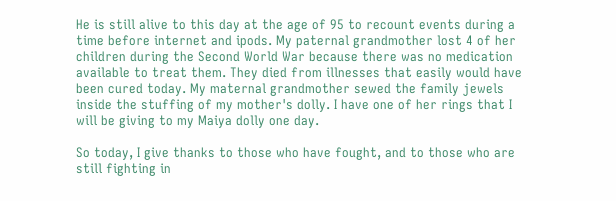He is still alive to this day at the age of 95 to recount events during a time before internet and ipods. My paternal grandmother lost 4 of her children during the Second World War because there was no medication available to treat them. They died from illnesses that easily would have been cured today. My maternal grandmother sewed the family jewels inside the stuffing of my mother's dolly. I have one of her rings that I will be giving to my Maiya dolly one day.

So today, I give thanks to those who have fought, and to those who are still fighting in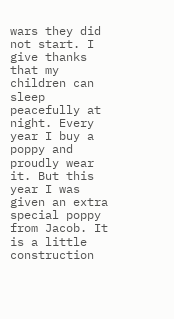wars they did not start. I give thanks that my children can sleep peacefully at night. Every year I buy a poppy and proudly wear it. But this year I was given an extra special poppy from Jacob. It is a little construction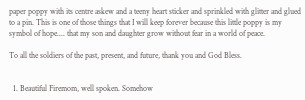paper poppy with its centre askew and a teeny heart sticker and sprinkled with glitter and glued to a pin. This is one of those things that I will keep forever because this little poppy is my symbol of hope.... that my son and daughter grow without fear in a world of peace.

To all the soldiers of the past, present, and future, thank you and God Bless.


  1. Beautiful Firemom, well spoken. Somehow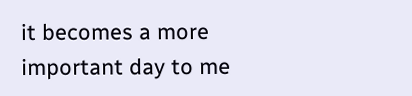it becomes a more important day to me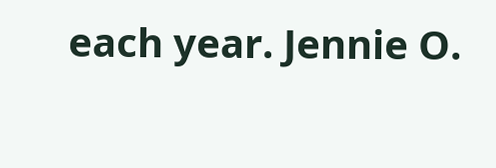each year. Jennie O.